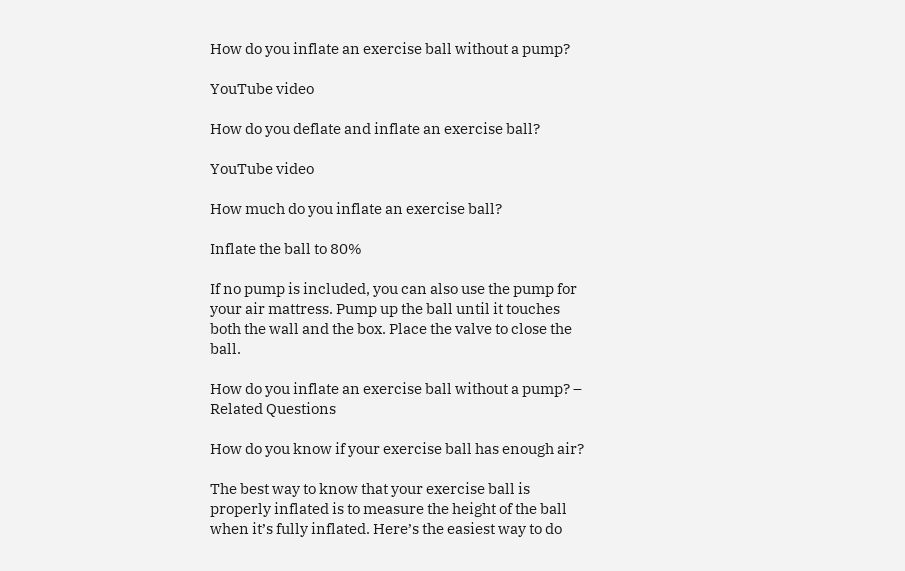How do you inflate an exercise ball without a pump?

YouTube video

How do you deflate and inflate an exercise ball?

YouTube video

How much do you inflate an exercise ball?

Inflate the ball to 80%

If no pump is included, you can also use the pump for your air mattress. Pump up the ball until it touches both the wall and the box. Place the valve to close the ball.

How do you inflate an exercise ball without a pump? – Related Questions

How do you know if your exercise ball has enough air?

The best way to know that your exercise ball is properly inflated is to measure the height of the ball when it’s fully inflated. Here’s the easiest way to do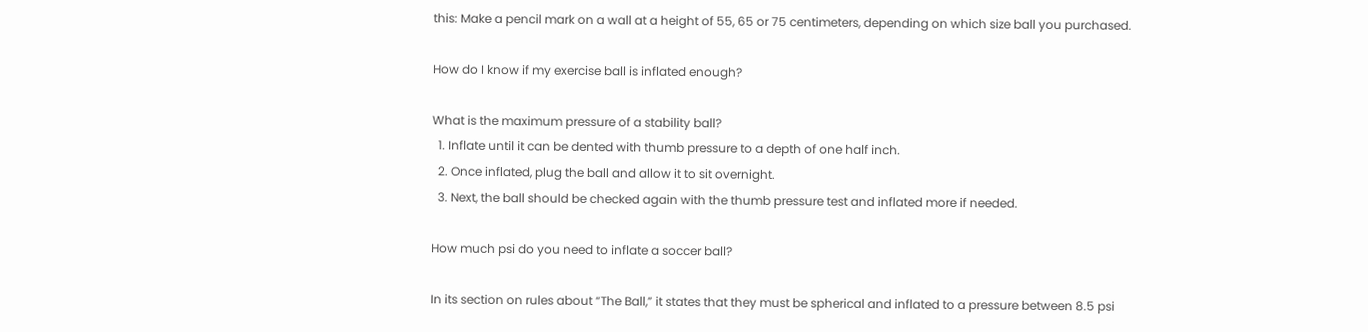this: Make a pencil mark on a wall at a height of 55, 65 or 75 centimeters, depending on which size ball you purchased.

How do I know if my exercise ball is inflated enough?

What is the maximum pressure of a stability ball?
  1. Inflate until it can be dented with thumb pressure to a depth of one half inch.
  2. Once inflated, plug the ball and allow it to sit overnight.
  3. Next, the ball should be checked again with the thumb pressure test and inflated more if needed.

How much psi do you need to inflate a soccer ball?

In its section on rules about “The Ball,” it states that they must be spherical and inflated to a pressure between 8.5 psi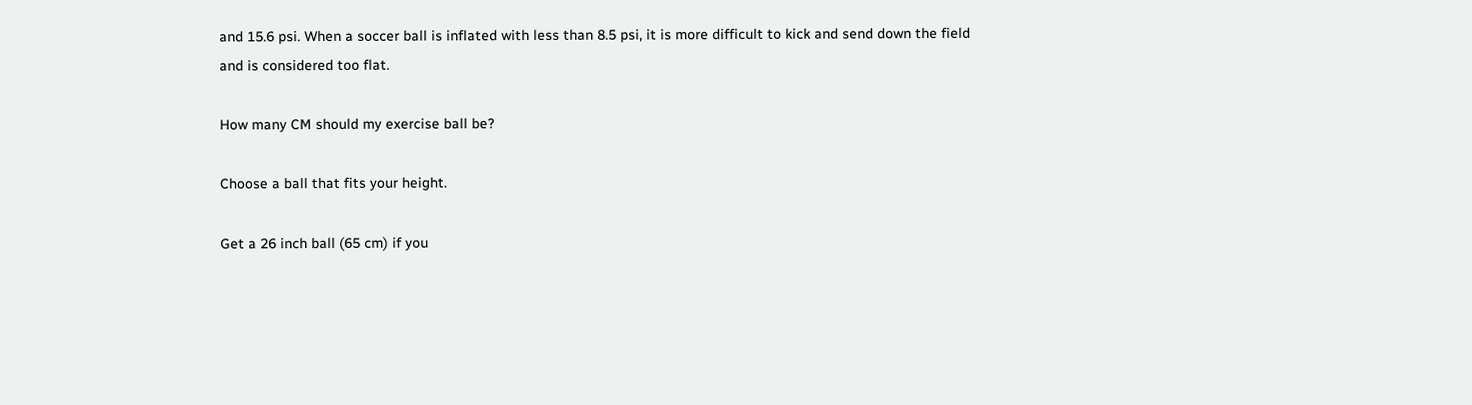and 15.6 psi. When a soccer ball is inflated with less than 8.5 psi, it is more difficult to kick and send down the field and is considered too flat.

How many CM should my exercise ball be?

Choose a ball that fits your height.

Get a 26 inch ball (65 cm) if you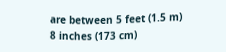are between 5 feet (1.5 m) 8 inches (173 cm)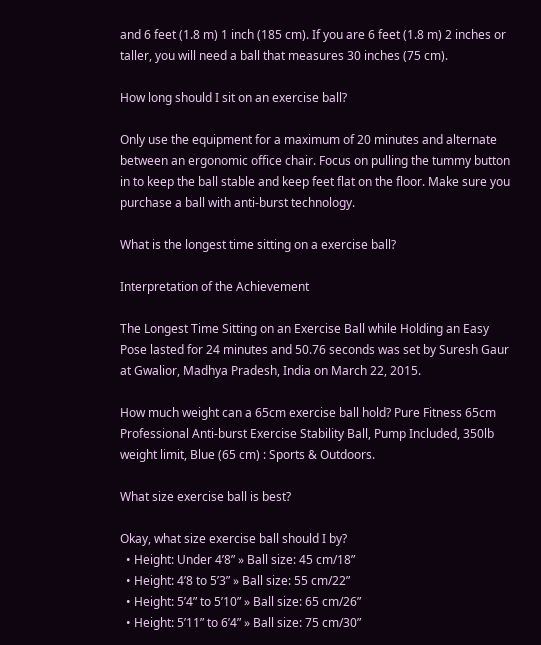and 6 feet (1.8 m) 1 inch (185 cm). If you are 6 feet (1.8 m) 2 inches or taller, you will need a ball that measures 30 inches (75 cm).

How long should I sit on an exercise ball?

Only use the equipment for a maximum of 20 minutes and alternate between an ergonomic office chair. Focus on pulling the tummy button in to keep the ball stable and keep feet flat on the floor. Make sure you purchase a ball with anti-burst technology.

What is the longest time sitting on a exercise ball?

Interpretation of the Achievement

The Longest Time Sitting on an Exercise Ball while Holding an Easy Pose lasted for 24 minutes and 50.76 seconds was set by Suresh Gaur at Gwalior, Madhya Pradesh, India on March 22, 2015.

How much weight can a 65cm exercise ball hold? Pure Fitness 65cm Professional Anti-burst Exercise Stability Ball, Pump Included, 350lb weight limit, Blue (65 cm) : Sports & Outdoors.

What size exercise ball is best?

Okay, what size exercise ball should I by?
  • Height: Under 4’8” » Ball size: 45 cm/18”
  • Height: 4’8 to 5’3” » Ball size: 55 cm/22”
  • Height: 5’4” to 5’10” » Ball size: 65 cm/26”
  • Height: 5’11” to 6’4” » Ball size: 75 cm/30”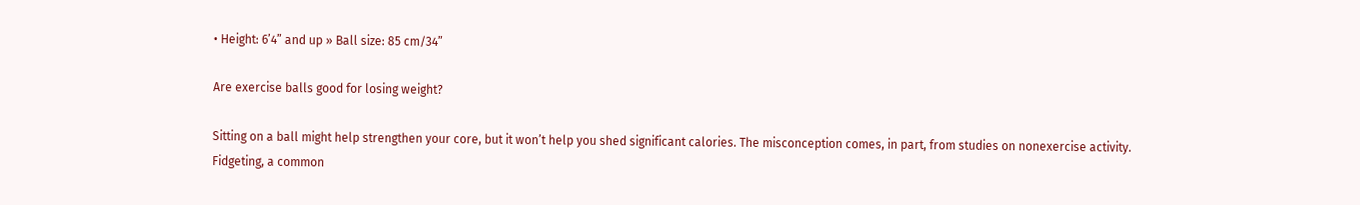• Height: 6’4” and up » Ball size: 85 cm/34”

Are exercise balls good for losing weight?

Sitting on a ball might help strengthen your core, but it won’t help you shed significant calories. The misconception comes, in part, from studies on nonexercise activity. Fidgeting, a common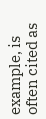example, is often cited as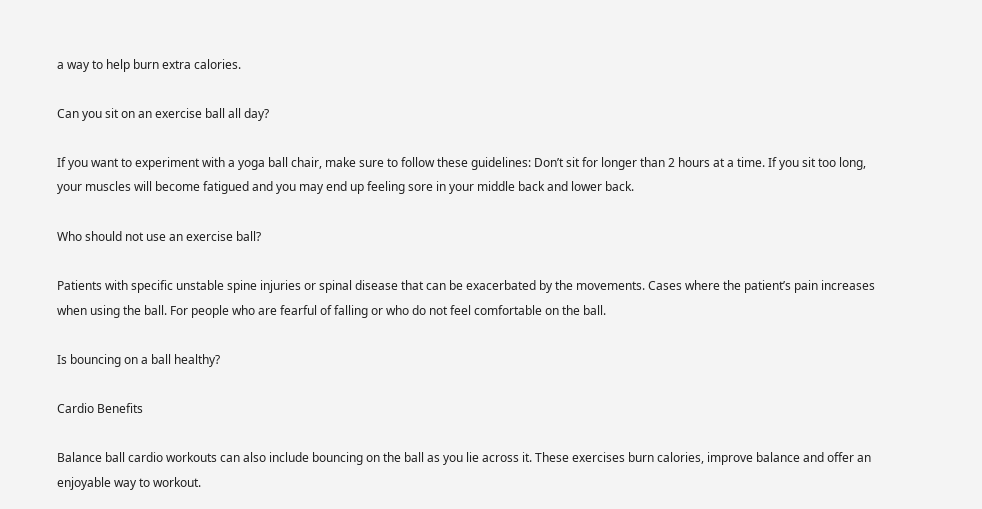a way to help burn extra calories.

Can you sit on an exercise ball all day?

If you want to experiment with a yoga ball chair, make sure to follow these guidelines: Don’t sit for longer than 2 hours at a time. If you sit too long, your muscles will become fatigued and you may end up feeling sore in your middle back and lower back.

Who should not use an exercise ball?

Patients with specific unstable spine injuries or spinal disease that can be exacerbated by the movements. Cases where the patient’s pain increases when using the ball. For people who are fearful of falling or who do not feel comfortable on the ball.

Is bouncing on a ball healthy?

Cardio Benefits

Balance ball cardio workouts can also include bouncing on the ball as you lie across it. These exercises burn calories, improve balance and offer an enjoyable way to workout.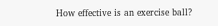How effective is an exercise ball?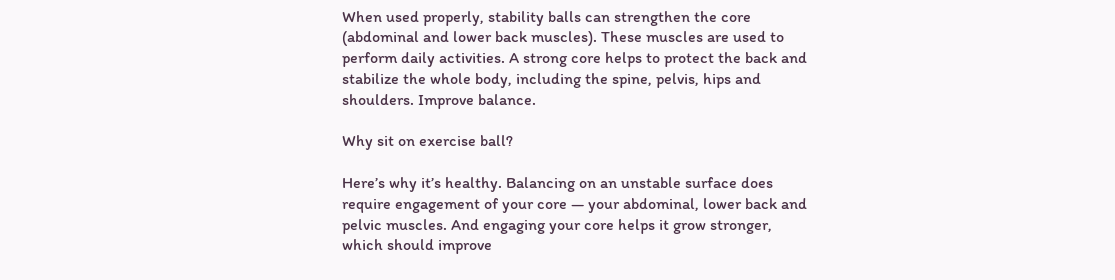When used properly, stability balls can strengthen the core (abdominal and lower back muscles). These muscles are used to perform daily activities. A strong core helps to protect the back and stabilize the whole body, including the spine, pelvis, hips and shoulders. Improve balance.

Why sit on exercise ball?

Here’s why it’s healthy. Balancing on an unstable surface does require engagement of your core — your abdominal, lower back and pelvic muscles. And engaging your core helps it grow stronger, which should improve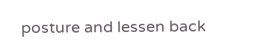posture and lessen back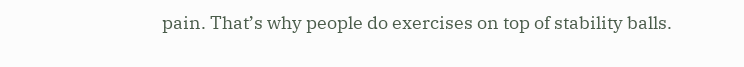pain. That’s why people do exercises on top of stability balls.